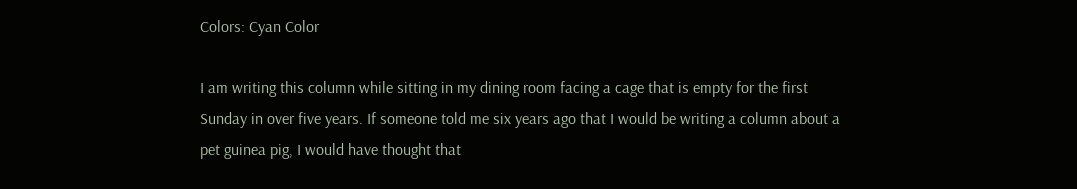Colors: Cyan Color

I am writing this column while sitting in my dining room facing a cage that is empty for the first Sunday in over five years. If someone told me six years ago that I would be writing a column about a pet guinea pig, I would have thought that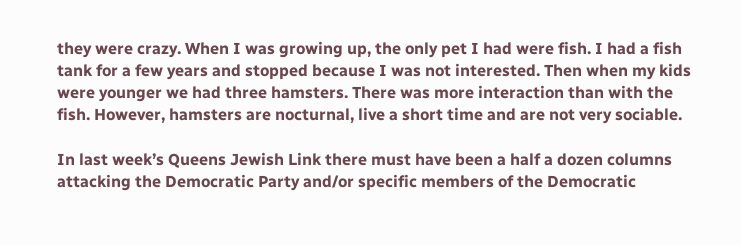they were crazy. When I was growing up, the only pet I had were fish. I had a fish tank for a few years and stopped because I was not interested. Then when my kids were younger we had three hamsters. There was more interaction than with the fish. However, hamsters are nocturnal, live a short time and are not very sociable.

In last week’s Queens Jewish Link there must have been a half a dozen columns attacking the Democratic Party and/or specific members of the Democratic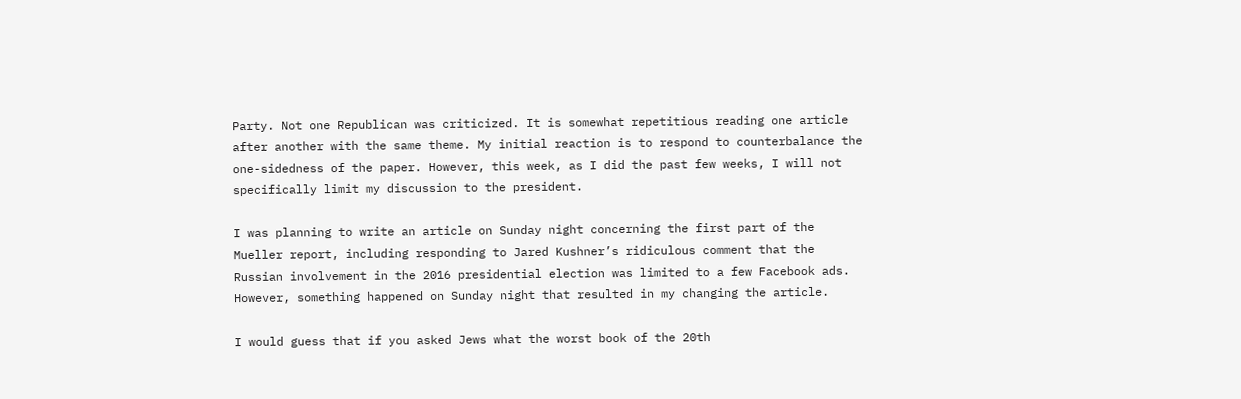Party. Not one Republican was criticized. It is somewhat repetitious reading one article after another with the same theme. My initial reaction is to respond to counterbalance the one-sidedness of the paper. However, this week, as I did the past few weeks, I will not specifically limit my discussion to the president.

I was planning to write an article on Sunday night concerning the first part of the Mueller report, including responding to Jared Kushner’s ridiculous comment that the Russian involvement in the 2016 presidential election was limited to a few Facebook ads. However, something happened on Sunday night that resulted in my changing the article.

I would guess that if you asked Jews what the worst book of the 20th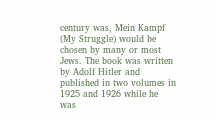century was, Mein Kampf (My Struggle) would be chosen by many or most Jews. The book was written by Adolf Hitler and published in two volumes in 1925 and 1926 while he was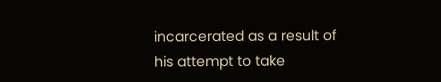incarcerated as a result of his attempt to take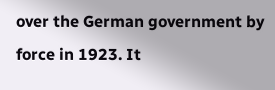over the German government by force in 1923. It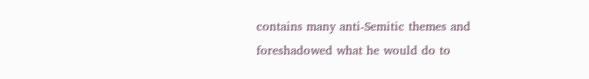contains many anti-Semitic themes and foreshadowed what he would do to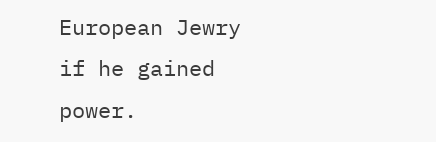European Jewry if he gained power.